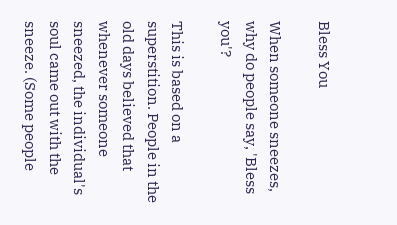Bless You

When someone sneezes, why do people say, 'Bless you'?

This is based on a superstition. People in the old days believed that whenever someone sneezed, the individual's soul came out with the sneeze. (Some people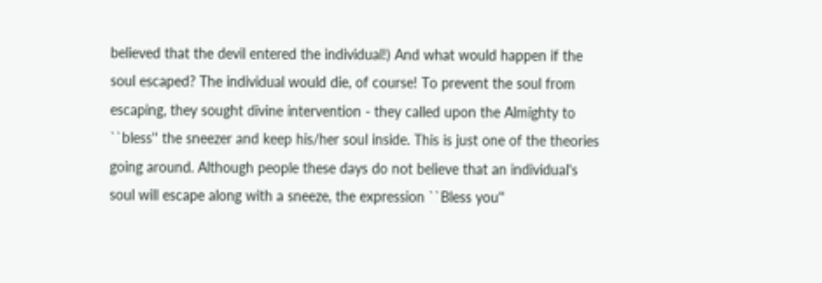believed that the devil entered the individual!) And what would happen if the soul escaped? The individual would die, of course! To prevent the soul from escaping, they sought divine intervention - they called upon the Almighty to ``bless'' the sneezer and keep his/her soul inside. This is just one of the theories going around. Although people these days do not believe that an individual's soul will escape along with a sneeze, the expression ``Bless you''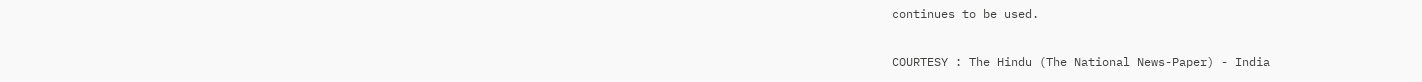continues to be used.

COURTESY : The Hindu (The National News-Paper) - India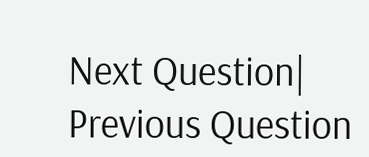Next Question| Previous Question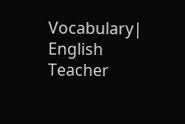Vocabulary| English Teacher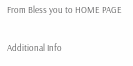From Bless you to HOME PAGE

Additional Info